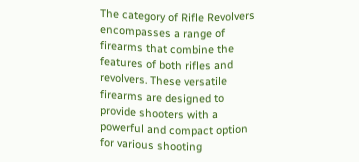The category of Rifle Revolvers encompasses a range of firearms that combine the features of both rifles and revolvers. These versatile firearms are designed to provide shooters with a powerful and compact option for various shooting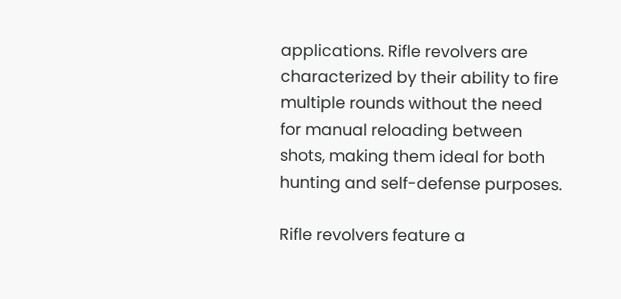applications. Rifle revolvers are characterized by their ability to fire multiple rounds without the need for manual reloading between shots, making them ideal for both hunting and self-defense purposes.

Rifle revolvers feature a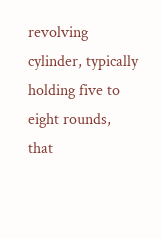revolving cylinder, typically holding five to eight rounds, that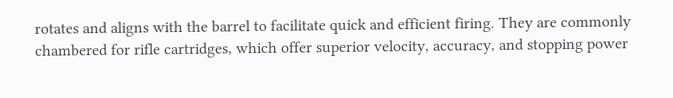rotates and aligns with the barrel to facilitate quick and efficient firing. They are commonly chambered for rifle cartridges, which offer superior velocity, accuracy, and stopping power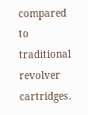compared to traditional revolver cartridges.